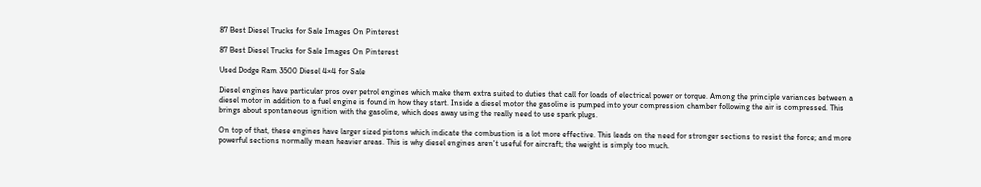87 Best Diesel Trucks for Sale Images On Pinterest

87 Best Diesel Trucks for Sale Images On Pinterest

Used Dodge Ram 3500 Diesel 4×4 for Sale

Diesel engines have particular pros over petrol engines which make them extra suited to duties that call for loads of electrical power or torque. Among the principle variances between a diesel motor in addition to a fuel engine is found in how they start. Inside a diesel motor the gasoline is pumped into your compression chamber following the air is compressed. This brings about spontaneous ignition with the gasoline, which does away using the really need to use spark plugs.

On top of that, these engines have larger sized pistons which indicate the combustion is a lot more effective. This leads on the need for stronger sections to resist the force; and more powerful sections normally mean heavier areas. This is why diesel engines aren't useful for aircraft; the weight is simply too much.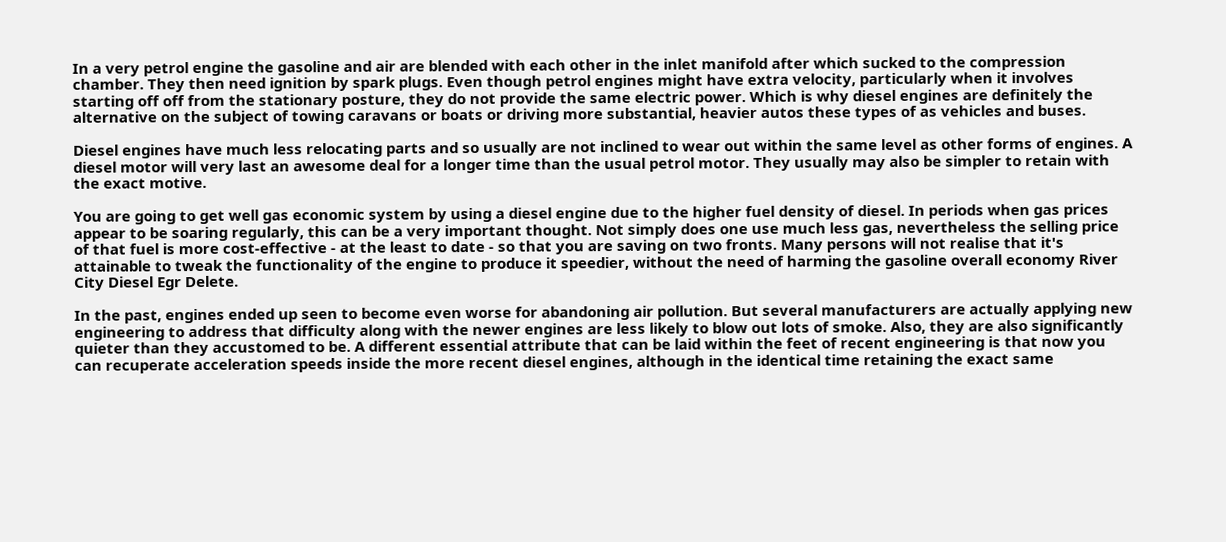In a very petrol engine the gasoline and air are blended with each other in the inlet manifold after which sucked to the compression chamber. They then need ignition by spark plugs. Even though petrol engines might have extra velocity, particularly when it involves starting off off from the stationary posture, they do not provide the same electric power. Which is why diesel engines are definitely the alternative on the subject of towing caravans or boats or driving more substantial, heavier autos these types of as vehicles and buses.

Diesel engines have much less relocating parts and so usually are not inclined to wear out within the same level as other forms of engines. A diesel motor will very last an awesome deal for a longer time than the usual petrol motor. They usually may also be simpler to retain with the exact motive.

You are going to get well gas economic system by using a diesel engine due to the higher fuel density of diesel. In periods when gas prices appear to be soaring regularly, this can be a very important thought. Not simply does one use much less gas, nevertheless the selling price of that fuel is more cost-effective - at the least to date - so that you are saving on two fronts. Many persons will not realise that it's attainable to tweak the functionality of the engine to produce it speedier, without the need of harming the gasoline overall economy River City Diesel Egr Delete.

In the past, engines ended up seen to become even worse for abandoning air pollution. But several manufacturers are actually applying new engineering to address that difficulty along with the newer engines are less likely to blow out lots of smoke. Also, they are also significantly quieter than they accustomed to be. A different essential attribute that can be laid within the feet of recent engineering is that now you can recuperate acceleration speeds inside the more recent diesel engines, although in the identical time retaining the exact same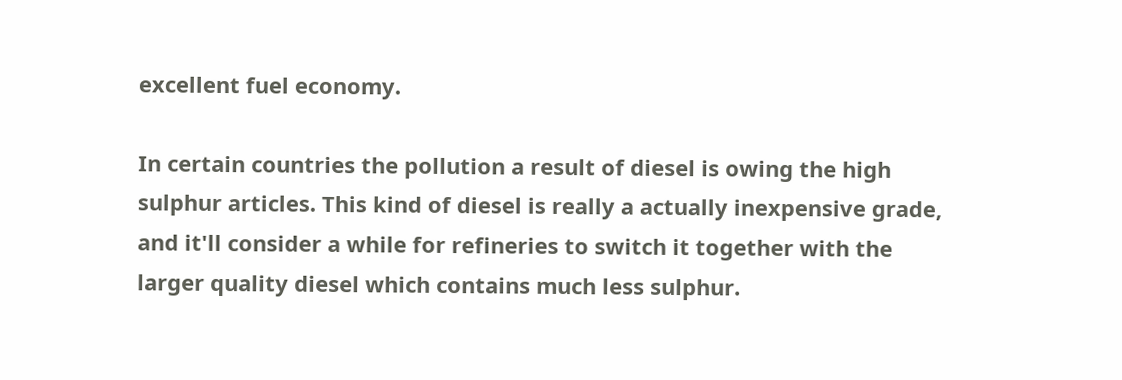excellent fuel economy.

In certain countries the pollution a result of diesel is owing the high sulphur articles. This kind of diesel is really a actually inexpensive grade, and it'll consider a while for refineries to switch it together with the larger quality diesel which contains much less sulphur.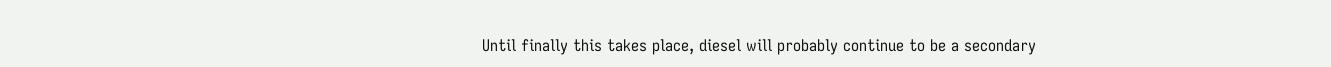Until finally this takes place, diesel will probably continue to be a secondary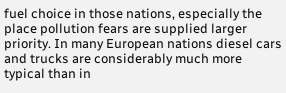fuel choice in those nations, especially the place pollution fears are supplied larger priority. In many European nations diesel cars and trucks are considerably much more typical than in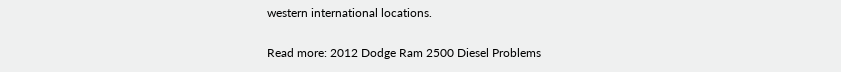western international locations.

Read more: 2012 Dodge Ram 2500 Diesel Problems